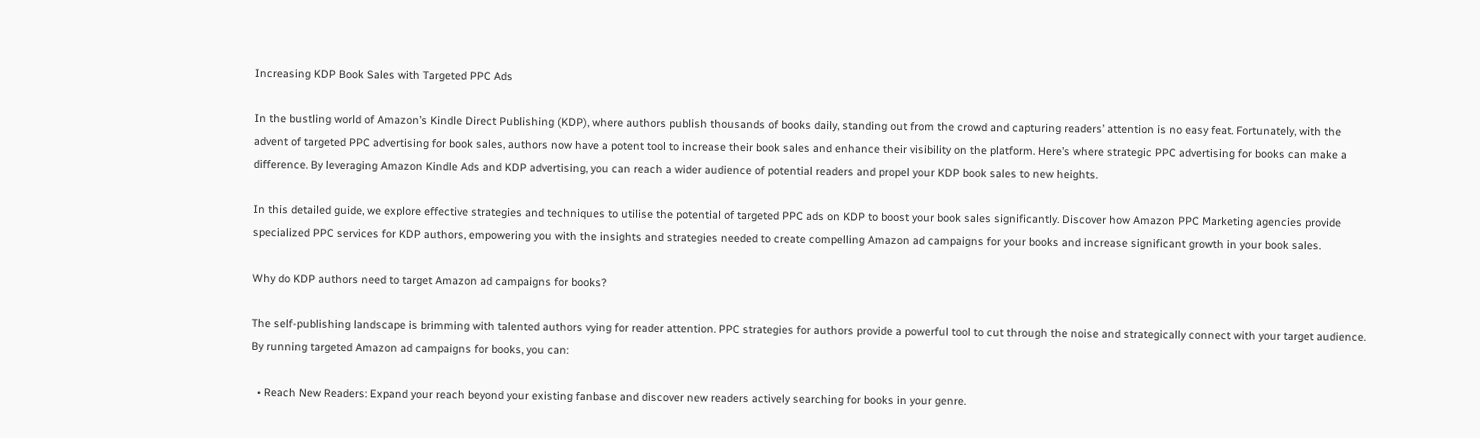Increasing KDP Book Sales with Targeted PPC Ads

In the bustling world of Amazon’s Kindle Direct Publishing (KDP), where authors publish thousands of books daily, standing out from the crowd and capturing readers’ attention is no easy feat. Fortunately, with the advent of targeted PPC advertising for book sales, authors now have a potent tool to increase their book sales and enhance their visibility on the platform. Here’s where strategic PPC advertising for books can make a difference. By leveraging Amazon Kindle Ads and KDP advertising, you can reach a wider audience of potential readers and propel your KDP book sales to new heights.

In this detailed guide, we explore effective strategies and techniques to utilise the potential of targeted PPC ads on KDP to boost your book sales significantly. Discover how Amazon PPC Marketing agencies provide specialized PPC services for KDP authors, empowering you with the insights and strategies needed to create compelling Amazon ad campaigns for your books and increase significant growth in your book sales.

Why do KDP authors need to target Amazon ad campaigns for books?

The self-publishing landscape is brimming with talented authors vying for reader attention. PPC strategies for authors provide a powerful tool to cut through the noise and strategically connect with your target audience. By running targeted Amazon ad campaigns for books, you can:

  • Reach New Readers: Expand your reach beyond your existing fanbase and discover new readers actively searching for books in your genre.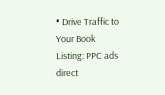• Drive Traffic to Your Book Listing: PPC ads direct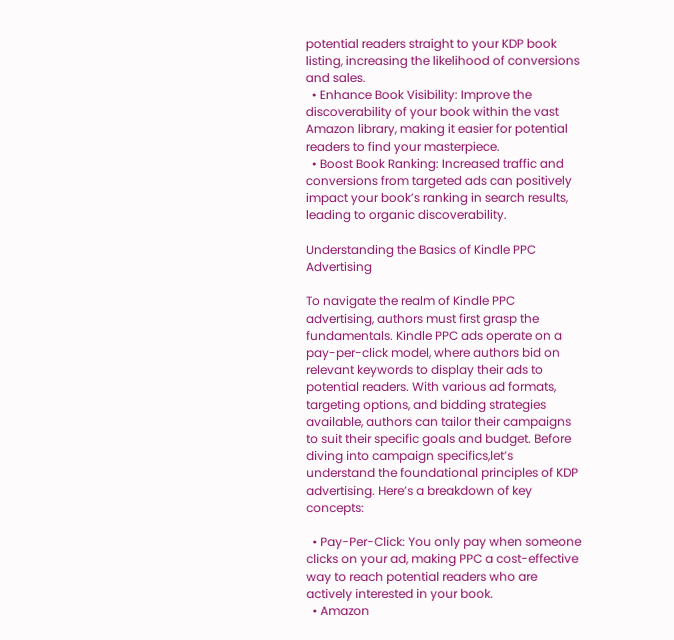potential readers straight to your KDP book listing, increasing the likelihood of conversions and sales.
  • Enhance Book Visibility: Improve the discoverability of your book within the vast Amazon library, making it easier for potential readers to find your masterpiece.
  • Boost Book Ranking: Increased traffic and conversions from targeted ads can positively impact your book’s ranking in search results, leading to organic discoverability.

Understanding the Basics of Kindle PPC Advertising

To navigate the realm of Kindle PPC advertising, authors must first grasp the fundamentals. Kindle PPC ads operate on a pay-per-click model, where authors bid on relevant keywords to display their ads to potential readers. With various ad formats, targeting options, and bidding strategies available, authors can tailor their campaigns to suit their specific goals and budget. Before diving into campaign specifics,let’s understand the foundational principles of KDP advertising. Here’s a breakdown of key concepts:

  • Pay-Per-Click: You only pay when someone clicks on your ad, making PPC a cost-effective way to reach potential readers who are actively interested in your book.
  • Amazon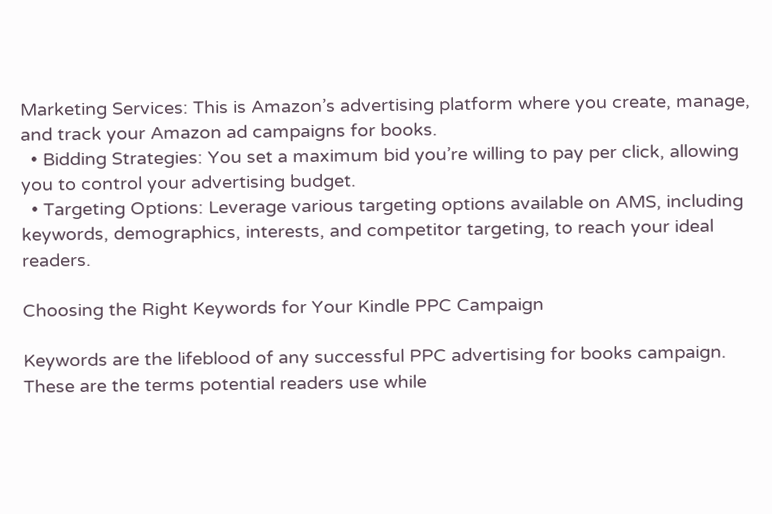Marketing Services: This is Amazon’s advertising platform where you create, manage, and track your Amazon ad campaigns for books.
  • Bidding Strategies: You set a maximum bid you’re willing to pay per click, allowing you to control your advertising budget.
  • Targeting Options: Leverage various targeting options available on AMS, including keywords, demographics, interests, and competitor targeting, to reach your ideal readers.

Choosing the Right Keywords for Your Kindle PPC Campaign

Keywords are the lifeblood of any successful PPC advertising for books campaign. These are the terms potential readers use while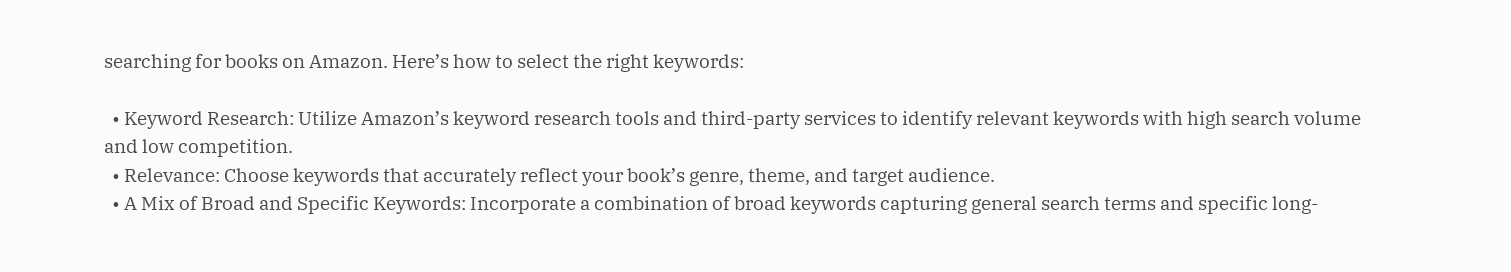searching for books on Amazon. Here’s how to select the right keywords:

  • Keyword Research: Utilize Amazon’s keyword research tools and third-party services to identify relevant keywords with high search volume and low competition.
  • Relevance: Choose keywords that accurately reflect your book’s genre, theme, and target audience.
  • A Mix of Broad and Specific Keywords: Incorporate a combination of broad keywords capturing general search terms and specific long-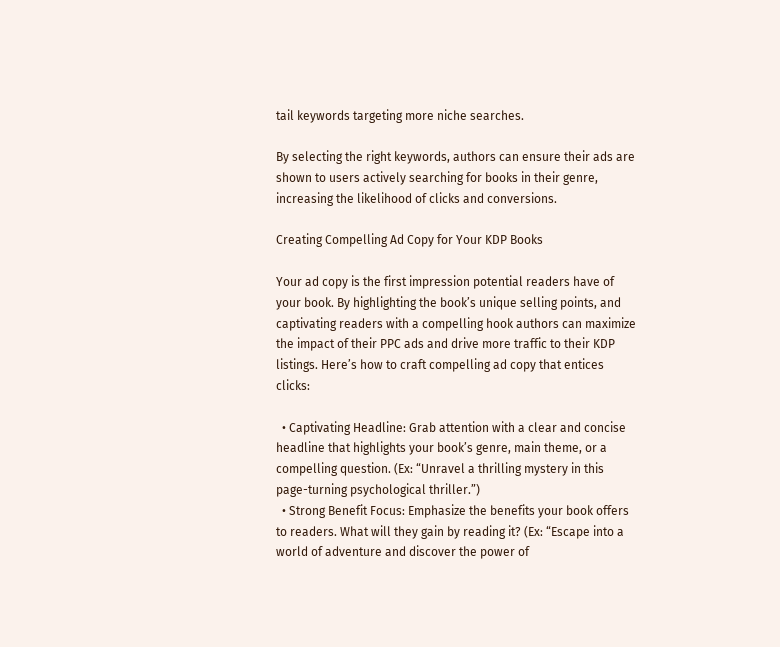tail keywords targeting more niche searches.

By selecting the right keywords, authors can ensure their ads are shown to users actively searching for books in their genre, increasing the likelihood of clicks and conversions.

Creating Compelling Ad Copy for Your KDP Books

Your ad copy is the first impression potential readers have of your book. By highlighting the book’s unique selling points, and captivating readers with a compelling hook authors can maximize the impact of their PPC ads and drive more traffic to their KDP listings. Here’s how to craft compelling ad copy that entices clicks:

  • Captivating Headline: Grab attention with a clear and concise headline that highlights your book’s genre, main theme, or a compelling question. (Ex: “Unravel a thrilling mystery in this page-turning psychological thriller.”)
  • Strong Benefit Focus: Emphasize the benefits your book offers to readers. What will they gain by reading it? (Ex: “Escape into a world of adventure and discover the power of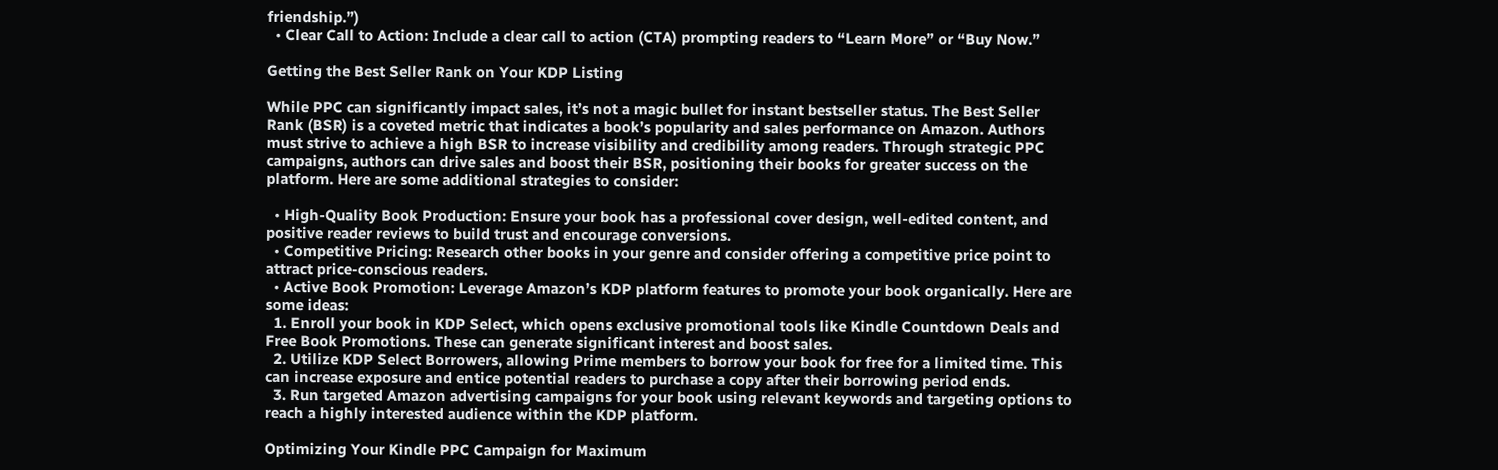friendship.”)
  • Clear Call to Action: Include a clear call to action (CTA) prompting readers to “Learn More” or “Buy Now.”

Getting the Best Seller Rank on Your KDP Listing

While PPC can significantly impact sales, it’s not a magic bullet for instant bestseller status. The Best Seller Rank (BSR) is a coveted metric that indicates a book’s popularity and sales performance on Amazon. Authors must strive to achieve a high BSR to increase visibility and credibility among readers. Through strategic PPC campaigns, authors can drive sales and boost their BSR, positioning their books for greater success on the platform. Here are some additional strategies to consider:

  • High-Quality Book Production: Ensure your book has a professional cover design, well-edited content, and positive reader reviews to build trust and encourage conversions.
  • Competitive Pricing: Research other books in your genre and consider offering a competitive price point to attract price-conscious readers.
  • Active Book Promotion: Leverage Amazon’s KDP platform features to promote your book organically. Here are some ideas:
  1. Enroll your book in KDP Select, which opens exclusive promotional tools like Kindle Countdown Deals and Free Book Promotions. These can generate significant interest and boost sales.
  2. Utilize KDP Select Borrowers, allowing Prime members to borrow your book for free for a limited time. This can increase exposure and entice potential readers to purchase a copy after their borrowing period ends.
  3. Run targeted Amazon advertising campaigns for your book using relevant keywords and targeting options to reach a highly interested audience within the KDP platform.

Optimizing Your Kindle PPC Campaign for Maximum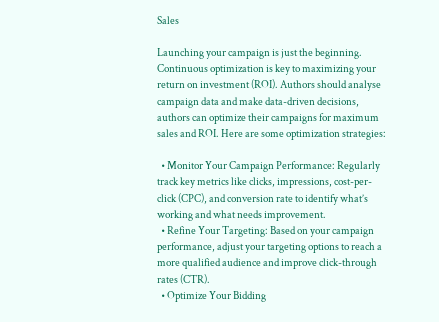Sales

Launching your campaign is just the beginning. Continuous optimization is key to maximizing your return on investment (ROI). Authors should analyse campaign data and make data-driven decisions, authors can optimize their campaigns for maximum sales and ROI. Here are some optimization strategies:

  • Monitor Your Campaign Performance: Regularly track key metrics like clicks, impressions, cost-per-click (CPC), and conversion rate to identify what’s working and what needs improvement.
  • Refine Your Targeting: Based on your campaign performance, adjust your targeting options to reach a more qualified audience and improve click-through rates (CTR).
  • Optimize Your Bidding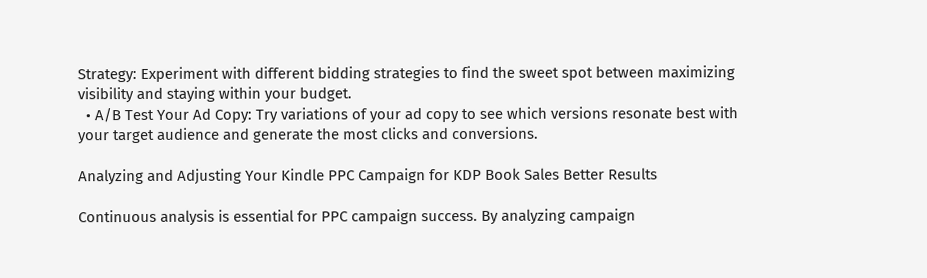Strategy: Experiment with different bidding strategies to find the sweet spot between maximizing visibility and staying within your budget.
  • A/B Test Your Ad Copy: Try variations of your ad copy to see which versions resonate best with your target audience and generate the most clicks and conversions.

Analyzing and Adjusting Your Kindle PPC Campaign for KDP Book Sales Better Results

Continuous analysis is essential for PPC campaign success. By analyzing campaign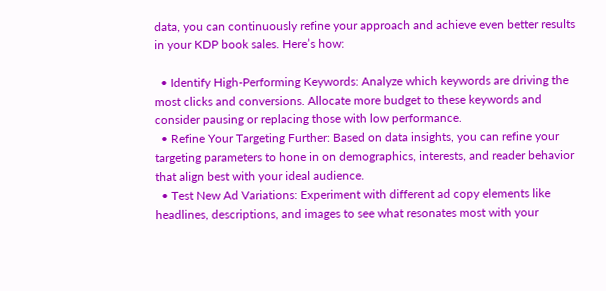data, you can continuously refine your approach and achieve even better results in your KDP book sales. Here’s how:

  • Identify High-Performing Keywords: Analyze which keywords are driving the most clicks and conversions. Allocate more budget to these keywords and consider pausing or replacing those with low performance.
  • Refine Your Targeting Further: Based on data insights, you can refine your targeting parameters to hone in on demographics, interests, and reader behavior that align best with your ideal audience.
  • Test New Ad Variations: Experiment with different ad copy elements like headlines, descriptions, and images to see what resonates most with your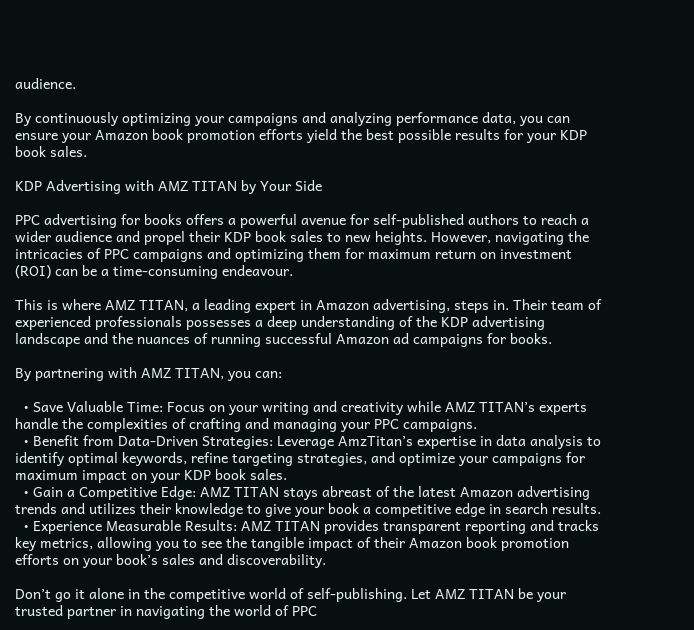audience.

By continuously optimizing your campaigns and analyzing performance data, you can ensure your Amazon book promotion efforts yield the best possible results for your KDP book sales.

KDP Advertising with AMZ TITAN by Your Side

PPC advertising for books offers a powerful avenue for self-published authors to reach a wider audience and propel their KDP book sales to new heights. However, navigating the intricacies of PPC campaigns and optimizing them for maximum return on investment (ROI) can be a time-consuming endeavour.

This is where AMZ TITAN, a leading expert in Amazon advertising, steps in. Their team of experienced professionals possesses a deep understanding of the KDP advertising landscape and the nuances of running successful Amazon ad campaigns for books.

By partnering with AMZ TITAN, you can:

  • Save Valuable Time: Focus on your writing and creativity while AMZ TITAN’s experts handle the complexities of crafting and managing your PPC campaigns.
  • Benefit from Data-Driven Strategies: Leverage AmzTitan’s expertise in data analysis to identify optimal keywords, refine targeting strategies, and optimize your campaigns for maximum impact on your KDP book sales.
  • Gain a Competitive Edge: AMZ TITAN stays abreast of the latest Amazon advertising trends and utilizes their knowledge to give your book a competitive edge in search results.
  • Experience Measurable Results: AMZ TITAN provides transparent reporting and tracks key metrics, allowing you to see the tangible impact of their Amazon book promotion efforts on your book’s sales and discoverability.

Don’t go it alone in the competitive world of self-publishing. Let AMZ TITAN be your trusted partner in navigating the world of PPC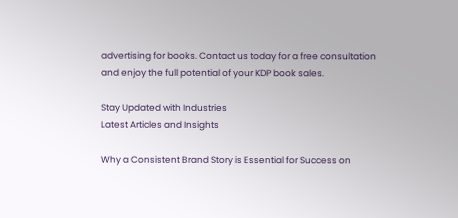advertising for books. Contact us today for a free consultation and enjoy the full potential of your KDP book sales.

Stay Updated with Industries
Latest Articles and Insights

Why a Consistent Brand Story is Essential for Success on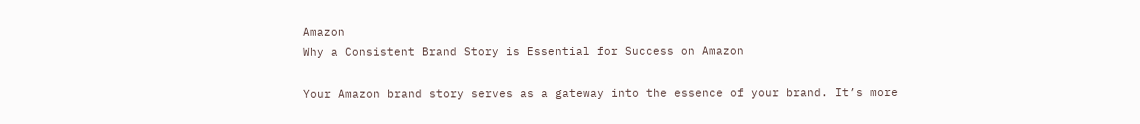Amazon
Why a Consistent Brand Story is Essential for Success on Amazon

Your Amazon brand story serves as a gateway into the essence of your brand. It’s more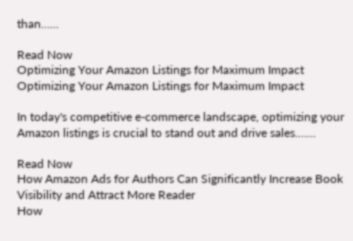than…...

Read Now
Optimizing Your Amazon Listings for Maximum Impact
Optimizing Your Amazon Listings for Maximum Impact

In today's competitive e-commerce landscape, optimizing your Amazon listings is crucial to stand out and drive sales.…...

Read Now
How Amazon Ads for Authors Can Significantly Increase Book Visibility and Attract More Reader
How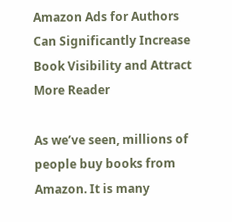Amazon Ads for Authors Can Significantly Increase Book Visibility and Attract More Reader

As we’ve seen, millions of people buy books from Amazon. It is many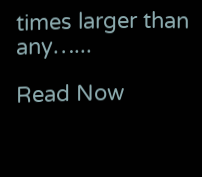times larger than any…...

Read Now